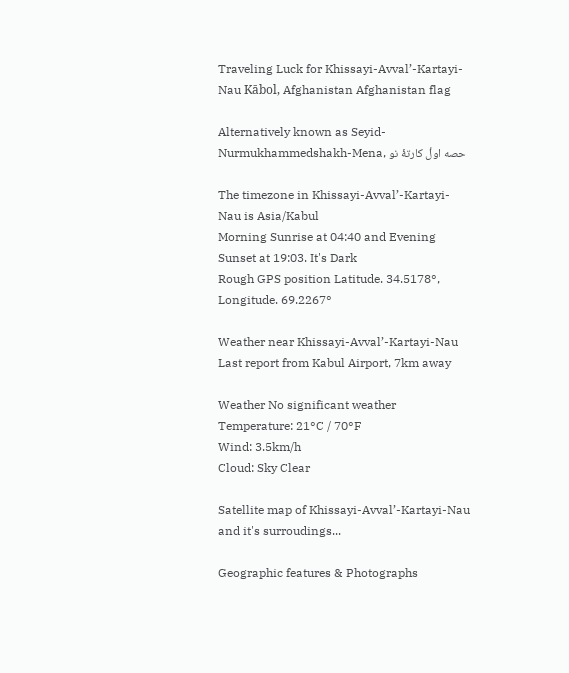Traveling Luck for Khissayi-Avval’-Kartayi-Nau Kābol, Afghanistan Afghanistan flag

Alternatively known as Seyid-Nurmukhammedshakh-Mena, حصه اولٔ كارتۀ نو

The timezone in Khissayi-Avval’-Kartayi-Nau is Asia/Kabul
Morning Sunrise at 04:40 and Evening Sunset at 19:03. It's Dark
Rough GPS position Latitude. 34.5178°, Longitude. 69.2267°

Weather near Khissayi-Avval’-Kartayi-Nau Last report from Kabul Airport, 7km away

Weather No significant weather Temperature: 21°C / 70°F
Wind: 3.5km/h
Cloud: Sky Clear

Satellite map of Khissayi-Avval’-Kartayi-Nau and it's surroudings...

Geographic features & Photographs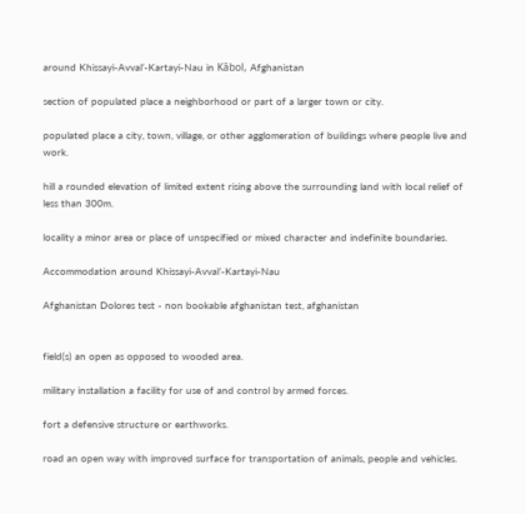around Khissayi-Avval’-Kartayi-Nau in Kābol, Afghanistan

section of populated place a neighborhood or part of a larger town or city.

populated place a city, town, village, or other agglomeration of buildings where people live and work.

hill a rounded elevation of limited extent rising above the surrounding land with local relief of less than 300m.

locality a minor area or place of unspecified or mixed character and indefinite boundaries.

Accommodation around Khissayi-Avval’-Kartayi-Nau

Afghanistan Dolores test - non bookable afghanistan test, afghanistan


field(s) an open as opposed to wooded area.

military installation a facility for use of and control by armed forces.

fort a defensive structure or earthworks.

road an open way with improved surface for transportation of animals, people and vehicles.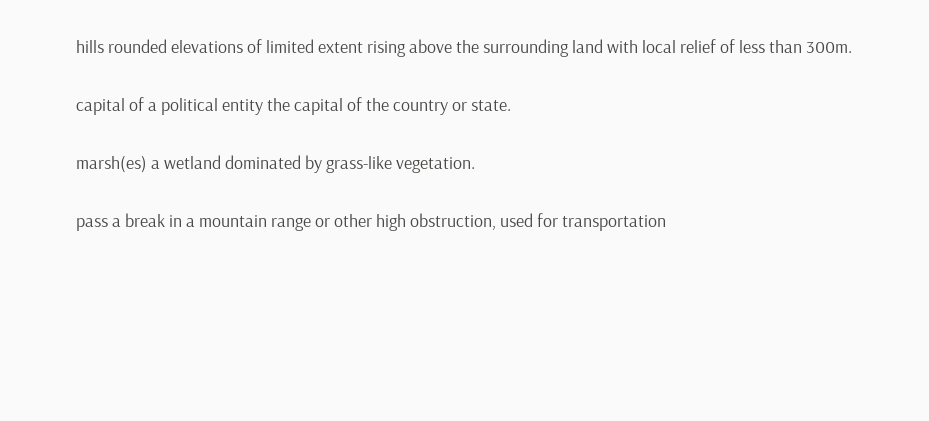hills rounded elevations of limited extent rising above the surrounding land with local relief of less than 300m.

capital of a political entity the capital of the country or state.

marsh(es) a wetland dominated by grass-like vegetation.

pass a break in a mountain range or other high obstruction, used for transportation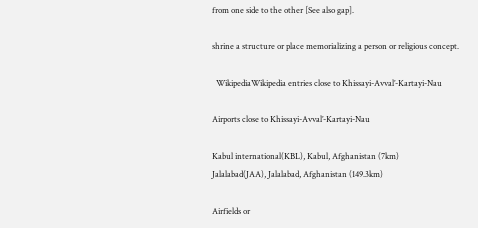from one side to the other [See also gap].

shrine a structure or place memorializing a person or religious concept.

  WikipediaWikipedia entries close to Khissayi-Avval’-Kartayi-Nau

Airports close to Khissayi-Avval’-Kartayi-Nau

Kabul international(KBL), Kabul, Afghanistan (7km)
Jalalabad(JAA), Jalalabad, Afghanistan (149.3km)

Airfields or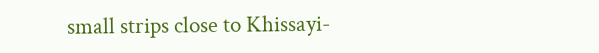small strips close to Khissayi-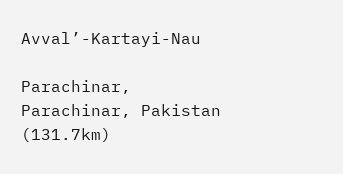Avval’-Kartayi-Nau

Parachinar, Parachinar, Pakistan (131.7km)